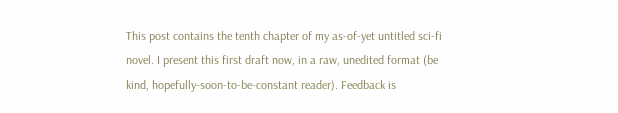This post contains the tenth chapter of my as-of-yet untitled sci-fi novel. I present this first draft now, in a raw, unedited format (be kind, hopefully-soon-to-be-constant reader). Feedback is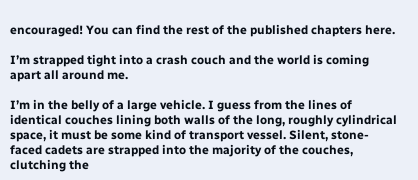encouraged! You can find the rest of the published chapters here.

I’m strapped tight into a crash couch and the world is coming apart all around me.

I’m in the belly of a large vehicle. I guess from the lines of identical couches lining both walls of the long, roughly cylindrical space, it must be some kind of transport vessel. Silent, stone-faced cadets are strapped into the majority of the couches, clutching the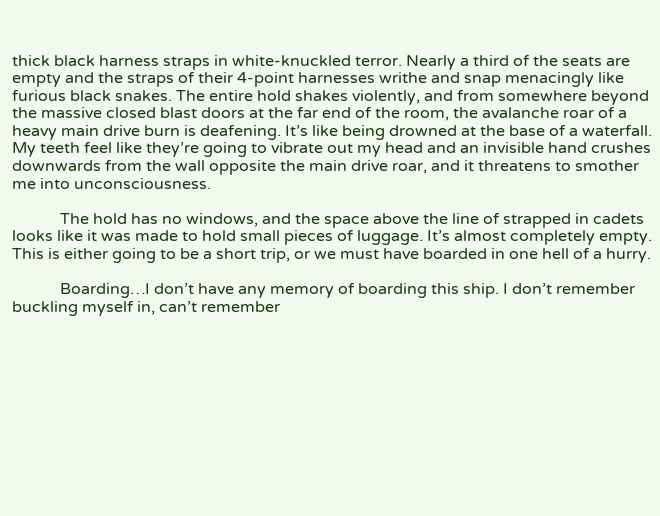thick black harness straps in white-knuckled terror. Nearly a third of the seats are empty and the straps of their 4-point harnesses writhe and snap menacingly like furious black snakes. The entire hold shakes violently, and from somewhere beyond the massive closed blast doors at the far end of the room, the avalanche roar of a heavy main drive burn is deafening. It’s like being drowned at the base of a waterfall. My teeth feel like they’re going to vibrate out my head and an invisible hand crushes downwards from the wall opposite the main drive roar, and it threatens to smother me into unconsciousness.

            The hold has no windows, and the space above the line of strapped in cadets looks like it was made to hold small pieces of luggage. It’s almost completely empty. This is either going to be a short trip, or we must have boarded in one hell of a hurry.

            Boarding…I don’t have any memory of boarding this ship. I don’t remember buckling myself in, can’t remember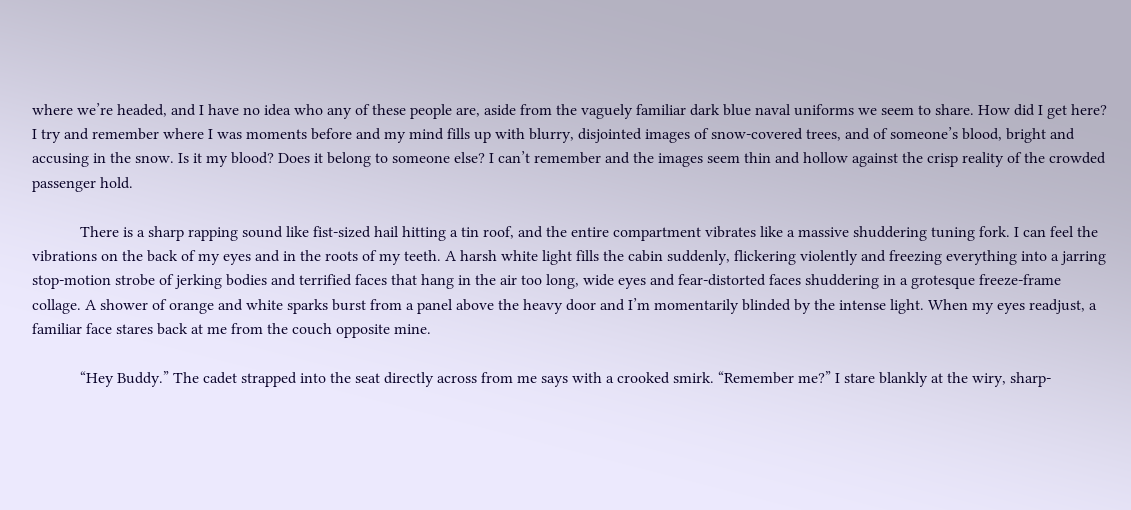where we’re headed, and I have no idea who any of these people are, aside from the vaguely familiar dark blue naval uniforms we seem to share. How did I get here? I try and remember where I was moments before and my mind fills up with blurry, disjointed images of snow-covered trees, and of someone’s blood, bright and accusing in the snow. Is it my blood? Does it belong to someone else? I can’t remember and the images seem thin and hollow against the crisp reality of the crowded passenger hold.

            There is a sharp rapping sound like fist-sized hail hitting a tin roof, and the entire compartment vibrates like a massive shuddering tuning fork. I can feel the vibrations on the back of my eyes and in the roots of my teeth. A harsh white light fills the cabin suddenly, flickering violently and freezing everything into a jarring stop-motion strobe of jerking bodies and terrified faces that hang in the air too long, wide eyes and fear-distorted faces shuddering in a grotesque freeze-frame collage. A shower of orange and white sparks burst from a panel above the heavy door and I’m momentarily blinded by the intense light. When my eyes readjust, a familiar face stares back at me from the couch opposite mine.

            “Hey Buddy.” The cadet strapped into the seat directly across from me says with a crooked smirk. “Remember me?” I stare blankly at the wiry, sharp-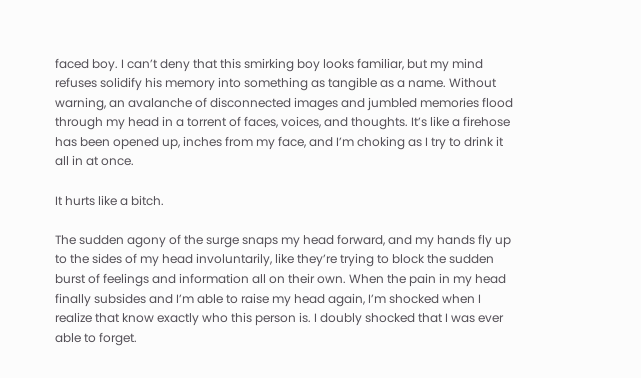faced boy. I can’t deny that this smirking boy looks familiar, but my mind refuses solidify his memory into something as tangible as a name. Without warning, an avalanche of disconnected images and jumbled memories flood through my head in a torrent of faces, voices, and thoughts. It’s like a firehose has been opened up, inches from my face, and I’m choking as I try to drink it all in at once.

It hurts like a bitch.

The sudden agony of the surge snaps my head forward, and my hands fly up to the sides of my head involuntarily, like they’re trying to block the sudden burst of feelings and information all on their own. When the pain in my head finally subsides and I’m able to raise my head again, I’m shocked when I realize that know exactly who this person is. I doubly shocked that I was ever able to forget.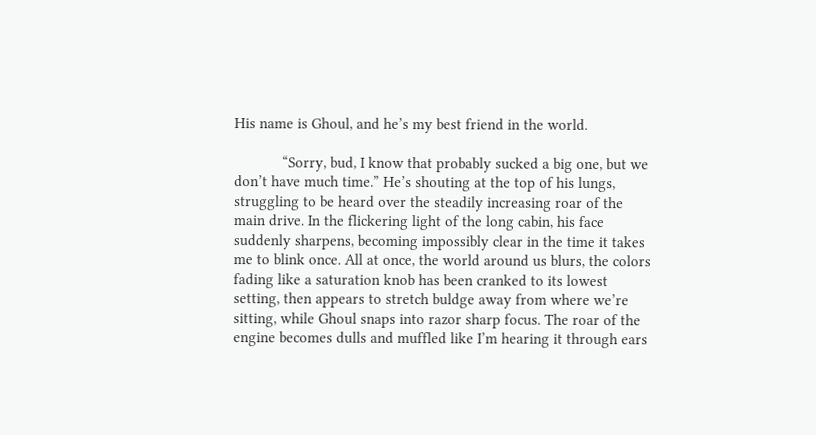His name is Ghoul, and he’s my best friend in the world.

            “Sorry, bud, I know that probably sucked a big one, but we don’t have much time.” He’s shouting at the top of his lungs, struggling to be heard over the steadily increasing roar of the main drive. In the flickering light of the long cabin, his face suddenly sharpens, becoming impossibly clear in the time it takes me to blink once. All at once, the world around us blurs, the colors fading like a saturation knob has been cranked to its lowest setting, then appears to stretch buldge away from where we’re sitting, while Ghoul snaps into razor sharp focus. The roar of the engine becomes dulls and muffled like I’m hearing it through ears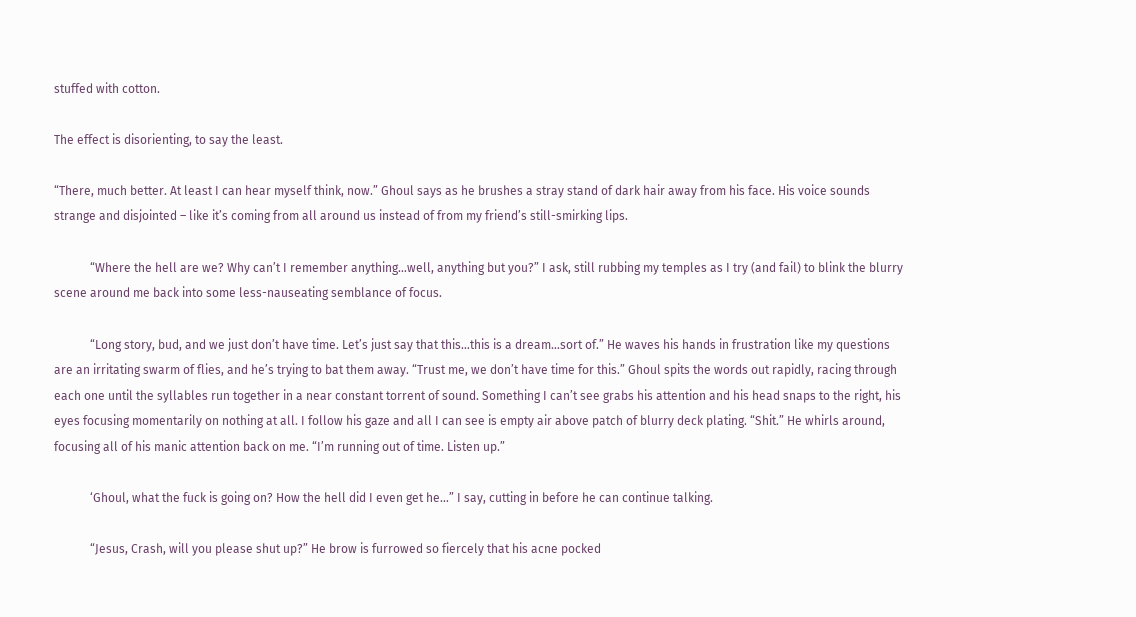stuffed with cotton.

The effect is disorienting, to say the least.

“There, much better. At least I can hear myself think, now.” Ghoul says as he brushes a stray stand of dark hair away from his face. His voice sounds strange and disjointed – like it’s coming from all around us instead of from my friend’s still-smirking lips.

            “Where the hell are we? Why can’t I remember anything…well, anything but you?” I ask, still rubbing my temples as I try (and fail) to blink the blurry scene around me back into some less-nauseating semblance of focus.

            “Long story, bud, and we just don’t have time. Let’s just say that this…this is a dream…sort of.” He waves his hands in frustration like my questions are an irritating swarm of flies, and he’s trying to bat them away. “Trust me, we don’t have time for this.” Ghoul spits the words out rapidly, racing through each one until the syllables run together in a near constant torrent of sound. Something I can’t see grabs his attention and his head snaps to the right, his eyes focusing momentarily on nothing at all. I follow his gaze and all I can see is empty air above patch of blurry deck plating. “Shit.” He whirls around, focusing all of his manic attention back on me. “I’m running out of time. Listen up.”

            ‘Ghoul, what the fuck is going on? How the hell did I even get he…” I say, cutting in before he can continue talking.

            “Jesus, Crash, will you please shut up?” He brow is furrowed so fiercely that his acne pocked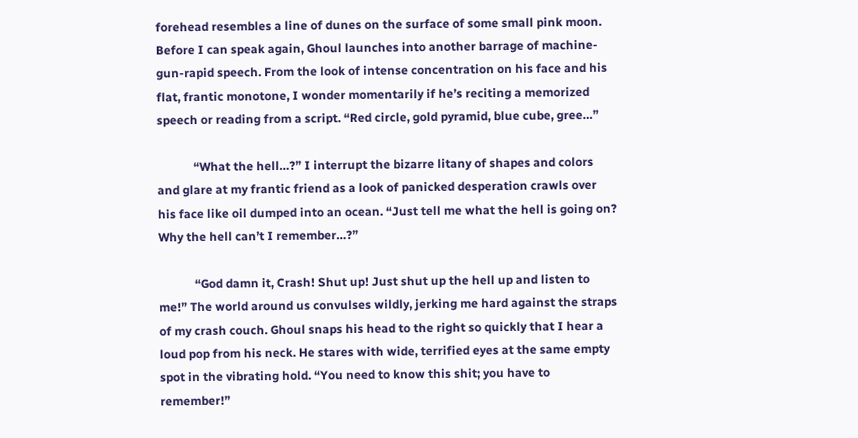forehead resembles a line of dunes on the surface of some small pink moon. Before I can speak again, Ghoul launches into another barrage of machine-gun-rapid speech. From the look of intense concentration on his face and his flat, frantic monotone, I wonder momentarily if he’s reciting a memorized speech or reading from a script. “Red circle, gold pyramid, blue cube, gree…”

            “What the hell…?” I interrupt the bizarre litany of shapes and colors and glare at my frantic friend as a look of panicked desperation crawls over his face like oil dumped into an ocean. “Just tell me what the hell is going on? Why the hell can’t I remember…?”

            “God damn it, Crash! Shut up! Just shut up the hell up and listen to me!” The world around us convulses wildly, jerking me hard against the straps of my crash couch. Ghoul snaps his head to the right so quickly that I hear a loud pop from his neck. He stares with wide, terrified eyes at the same empty spot in the vibrating hold. “You need to know this shit; you have to remember!”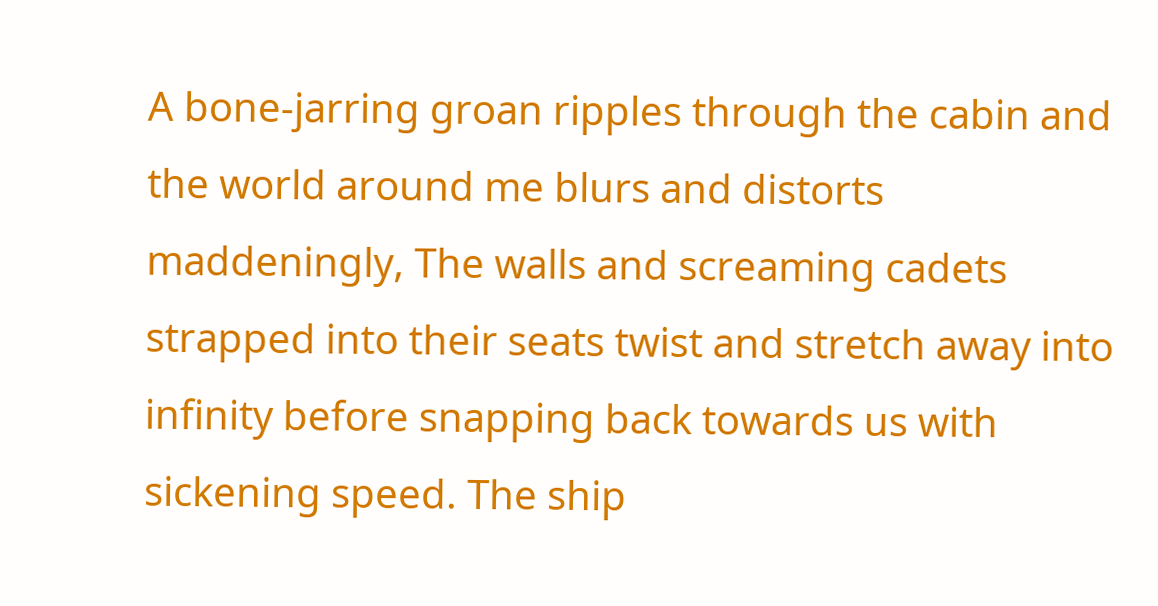A bone-jarring groan ripples through the cabin and the world around me blurs and distorts maddeningly, The walls and screaming cadets strapped into their seats twist and stretch away into infinity before snapping back towards us with sickening speed. The ship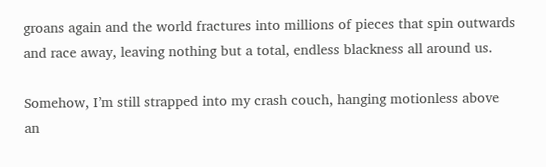groans again and the world fractures into millions of pieces that spin outwards and race away, leaving nothing but a total, endless blackness all around us.

Somehow, I’m still strapped into my crash couch, hanging motionless above an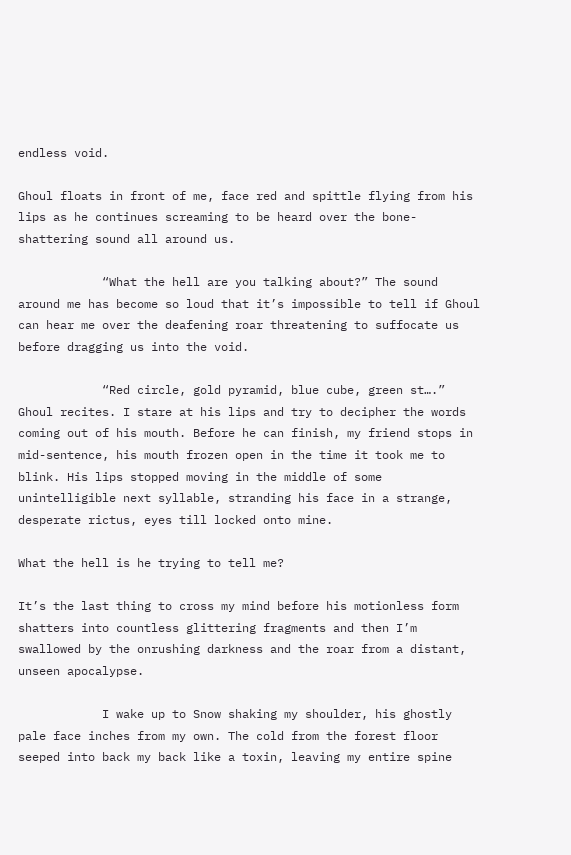endless void.

Ghoul floats in front of me, face red and spittle flying from his lips as he continues screaming to be heard over the bone-shattering sound all around us.

            “What the hell are you talking about?” The sound around me has become so loud that it’s impossible to tell if Ghoul can hear me over the deafening roar threatening to suffocate us before dragging us into the void.

            “Red circle, gold pyramid, blue cube, green st….” Ghoul recites. I stare at his lips and try to decipher the words coming out of his mouth. Before he can finish, my friend stops in mid-sentence, his mouth frozen open in the time it took me to blink. His lips stopped moving in the middle of some unintelligible next syllable, stranding his face in a strange, desperate rictus, eyes till locked onto mine.

What the hell is he trying to tell me?

It’s the last thing to cross my mind before his motionless form shatters into countless glittering fragments and then I’m swallowed by the onrushing darkness and the roar from a distant, unseen apocalypse.

            I wake up to Snow shaking my shoulder, his ghostly pale face inches from my own. The cold from the forest floor seeped into back my back like a toxin, leaving my entire spine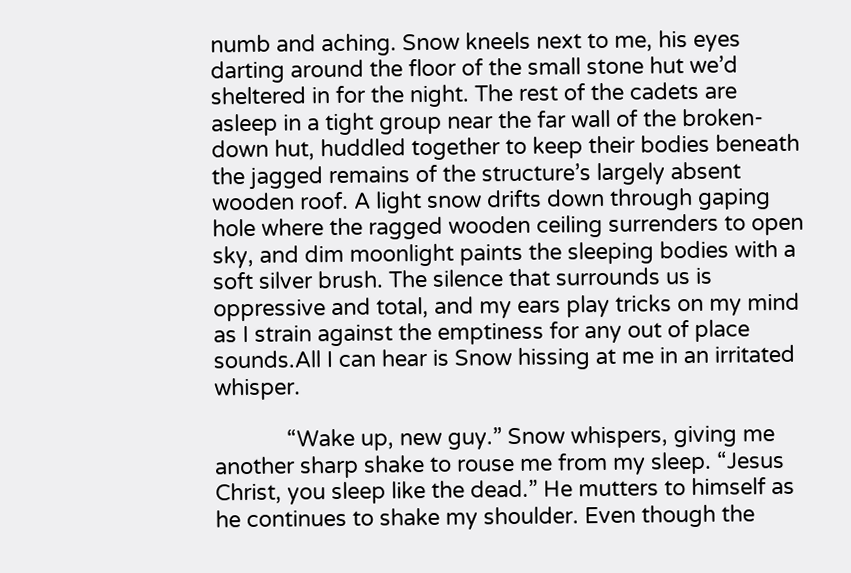numb and aching. Snow kneels next to me, his eyes darting around the floor of the small stone hut we’d sheltered in for the night. The rest of the cadets are asleep in a tight group near the far wall of the broken-down hut, huddled together to keep their bodies beneath the jagged remains of the structure’s largely absent wooden roof. A light snow drifts down through gaping hole where the ragged wooden ceiling surrenders to open sky, and dim moonlight paints the sleeping bodies with a soft silver brush. The silence that surrounds us is oppressive and total, and my ears play tricks on my mind as I strain against the emptiness for any out of place sounds.All I can hear is Snow hissing at me in an irritated whisper.

            “Wake up, new guy.” Snow whispers, giving me another sharp shake to rouse me from my sleep. “Jesus Christ, you sleep like the dead.” He mutters to himself as he continues to shake my shoulder. Even though the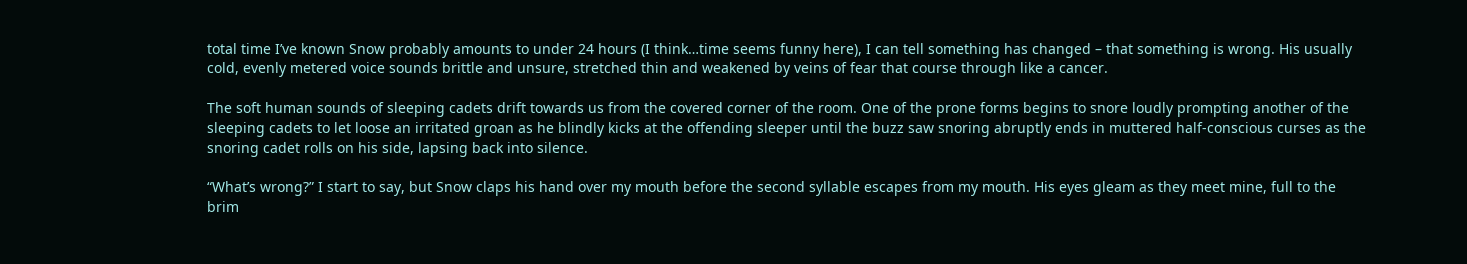total time I’ve known Snow probably amounts to under 24 hours (I think…time seems funny here), I can tell something has changed – that something is wrong. His usually cold, evenly metered voice sounds brittle and unsure, stretched thin and weakened by veins of fear that course through like a cancer.

The soft human sounds of sleeping cadets drift towards us from the covered corner of the room. One of the prone forms begins to snore loudly prompting another of the sleeping cadets to let loose an irritated groan as he blindly kicks at the offending sleeper until the buzz saw snoring abruptly ends in muttered half-conscious curses as the snoring cadet rolls on his side, lapsing back into silence.

“What’s wrong?” I start to say, but Snow claps his hand over my mouth before the second syllable escapes from my mouth. His eyes gleam as they meet mine, full to the brim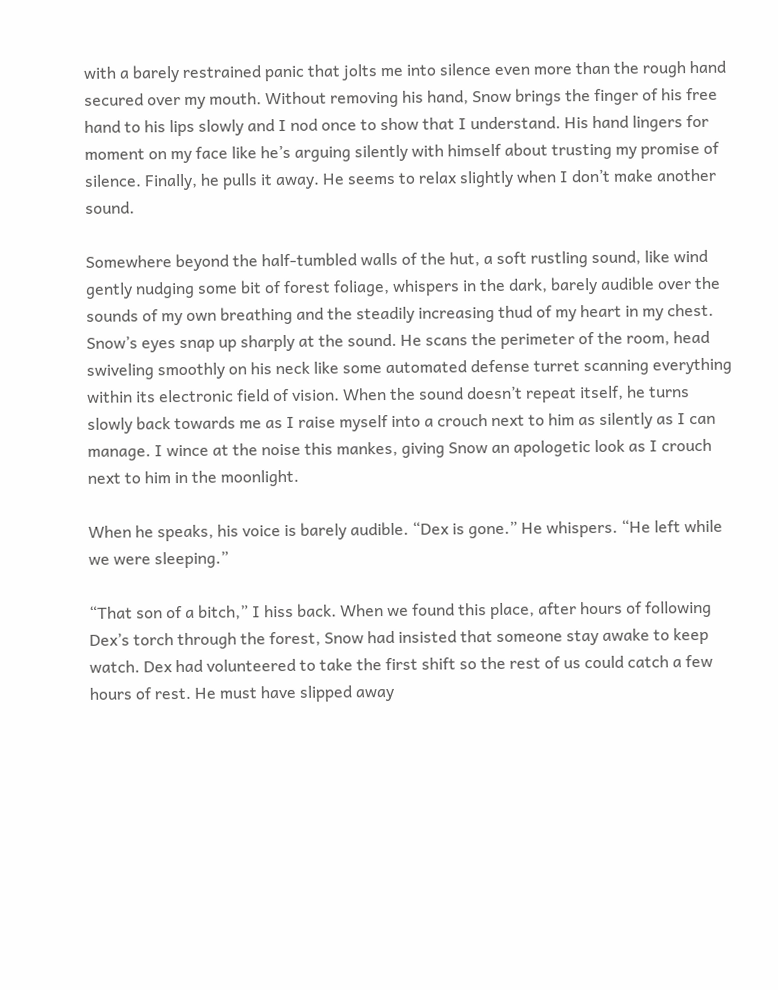with a barely restrained panic that jolts me into silence even more than the rough hand secured over my mouth. Without removing his hand, Snow brings the finger of his free hand to his lips slowly and I nod once to show that I understand. His hand lingers for moment on my face like he’s arguing silently with himself about trusting my promise of silence. Finally, he pulls it away. He seems to relax slightly when I don’t make another sound.

Somewhere beyond the half-tumbled walls of the hut, a soft rustling sound, like wind gently nudging some bit of forest foliage, whispers in the dark, barely audible over the sounds of my own breathing and the steadily increasing thud of my heart in my chest. Snow’s eyes snap up sharply at the sound. He scans the perimeter of the room, head swiveling smoothly on his neck like some automated defense turret scanning everything within its electronic field of vision. When the sound doesn’t repeat itself, he turns slowly back towards me as I raise myself into a crouch next to him as silently as I can manage. I wince at the noise this mankes, giving Snow an apologetic look as I crouch next to him in the moonlight.

When he speaks, his voice is barely audible. “Dex is gone.” He whispers. “He left while we were sleeping.”

“That son of a bitch,” I hiss back. When we found this place, after hours of following Dex’s torch through the forest, Snow had insisted that someone stay awake to keep watch. Dex had volunteered to take the first shift so the rest of us could catch a few hours of rest. He must have slipped away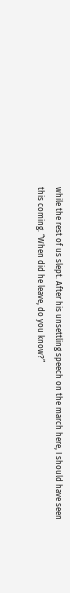while the rest of us slept. After his unsettling speech on the march here, I should have seen this coming. “When did he leave, do you know?”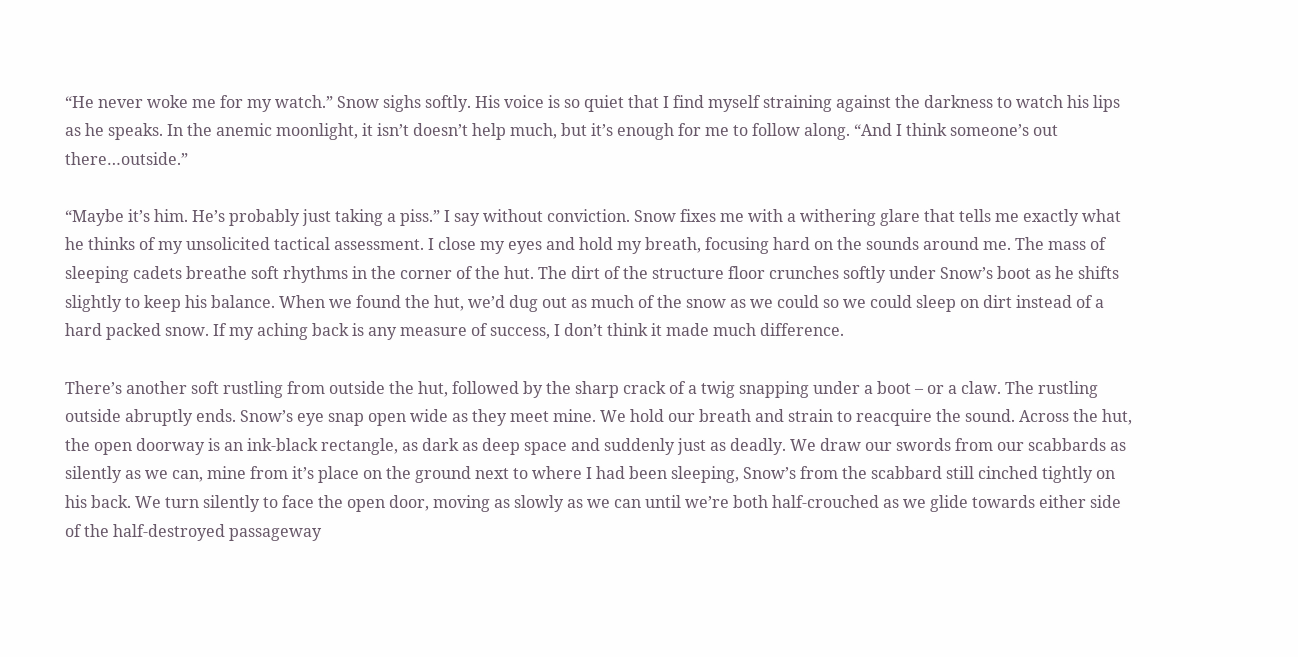“He never woke me for my watch.” Snow sighs softly. His voice is so quiet that I find myself straining against the darkness to watch his lips as he speaks. In the anemic moonlight, it isn’t doesn’t help much, but it’s enough for me to follow along. “And I think someone’s out there…outside.”

“Maybe it’s him. He’s probably just taking a piss.” I say without conviction. Snow fixes me with a withering glare that tells me exactly what he thinks of my unsolicited tactical assessment. I close my eyes and hold my breath, focusing hard on the sounds around me. The mass of sleeping cadets breathe soft rhythms in the corner of the hut. The dirt of the structure floor crunches softly under Snow’s boot as he shifts slightly to keep his balance. When we found the hut, we’d dug out as much of the snow as we could so we could sleep on dirt instead of a hard packed snow. If my aching back is any measure of success, I don’t think it made much difference.

There’s another soft rustling from outside the hut, followed by the sharp crack of a twig snapping under a boot – or a claw. The rustling outside abruptly ends. Snow’s eye snap open wide as they meet mine. We hold our breath and strain to reacquire the sound. Across the hut, the open doorway is an ink-black rectangle, as dark as deep space and suddenly just as deadly. We draw our swords from our scabbards as silently as we can, mine from it’s place on the ground next to where I had been sleeping, Snow’s from the scabbard still cinched tightly on his back. We turn silently to face the open door, moving as slowly as we can until we’re both half-crouched as we glide towards either side of the half-destroyed passageway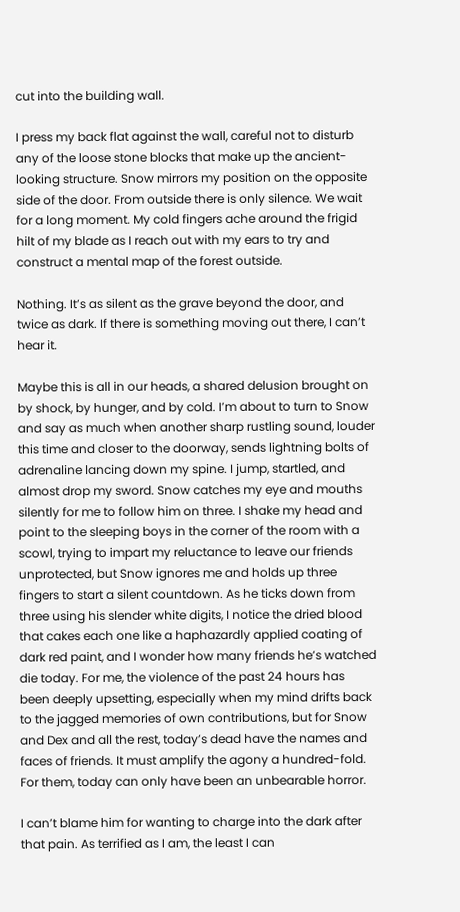cut into the building wall.

I press my back flat against the wall, careful not to disturb any of the loose stone blocks that make up the ancient-looking structure. Snow mirrors my position on the opposite side of the door. From outside there is only silence. We wait for a long moment. My cold fingers ache around the frigid hilt of my blade as I reach out with my ears to try and construct a mental map of the forest outside.

Nothing. It’s as silent as the grave beyond the door, and twice as dark. If there is something moving out there, I can’t hear it.

Maybe this is all in our heads, a shared delusion brought on by shock, by hunger, and by cold. I’m about to turn to Snow and say as much when another sharp rustling sound, louder this time and closer to the doorway, sends lightning bolts of adrenaline lancing down my spine. I jump, startled, and almost drop my sword. Snow catches my eye and mouths silently for me to follow him on three. I shake my head and point to the sleeping boys in the corner of the room with a scowl, trying to impart my reluctance to leave our friends unprotected, but Snow ignores me and holds up three fingers to start a silent countdown. As he ticks down from three using his slender white digits, I notice the dried blood that cakes each one like a haphazardly applied coating of dark red paint, and I wonder how many friends he’s watched die today. For me, the violence of the past 24 hours has been deeply upsetting, especially when my mind drifts back to the jagged memories of own contributions, but for Snow and Dex and all the rest, today’s dead have the names and faces of friends. It must amplify the agony a hundred-fold. For them, today can only have been an unbearable horror.

I can’t blame him for wanting to charge into the dark after that pain. As terrified as I am, the least I can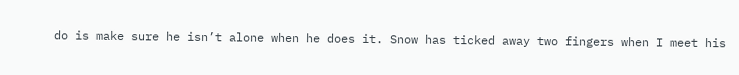do is make sure he isn’t alone when he does it. Snow has ticked away two fingers when I meet his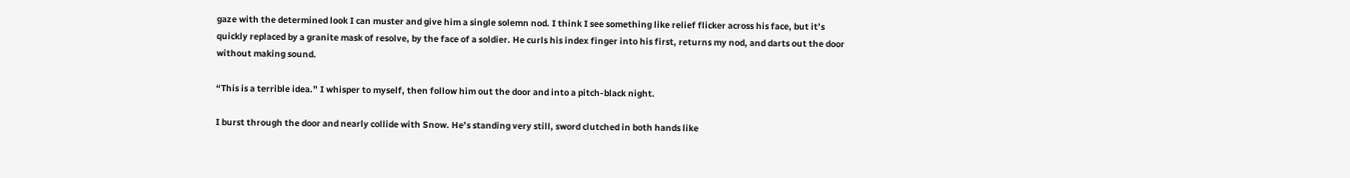gaze with the determined look I can muster and give him a single solemn nod. I think I see something like relief flicker across his face, but it’s quickly replaced by a granite mask of resolve, by the face of a soldier. He curls his index finger into his first, returns my nod, and darts out the door without making sound.

“This is a terrible idea.” I whisper to myself, then follow him out the door and into a pitch-black night.

I burst through the door and nearly collide with Snow. He’s standing very still, sword clutched in both hands like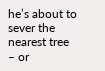he’s about to sever the nearest tree – or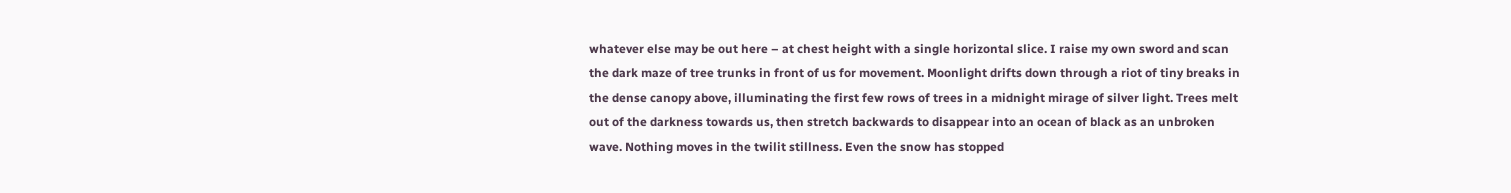whatever else may be out here – at chest height with a single horizontal slice. I raise my own sword and scan the dark maze of tree trunks in front of us for movement. Moonlight drifts down through a riot of tiny breaks in the dense canopy above, illuminating the first few rows of trees in a midnight mirage of silver light. Trees melt out of the darkness towards us, then stretch backwards to disappear into an ocean of black as an unbroken wave. Nothing moves in the twilit stillness. Even the snow has stopped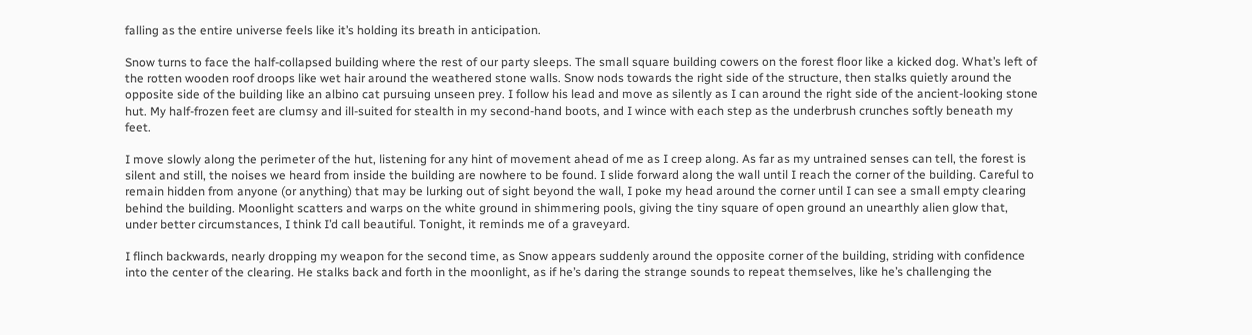falling as the entire universe feels like it’s holding its breath in anticipation.

Snow turns to face the half-collapsed building where the rest of our party sleeps. The small square building cowers on the forest floor like a kicked dog. What’s left of the rotten wooden roof droops like wet hair around the weathered stone walls. Snow nods towards the right side of the structure, then stalks quietly around the opposite side of the building like an albino cat pursuing unseen prey. I follow his lead and move as silently as I can around the right side of the ancient-looking stone hut. My half-frozen feet are clumsy and ill-suited for stealth in my second-hand boots, and I wince with each step as the underbrush crunches softly beneath my feet.

I move slowly along the perimeter of the hut, listening for any hint of movement ahead of me as I creep along. As far as my untrained senses can tell, the forest is silent and still, the noises we heard from inside the building are nowhere to be found. I slide forward along the wall until I reach the corner of the building. Careful to remain hidden from anyone (or anything) that may be lurking out of sight beyond the wall, I poke my head around the corner until I can see a small empty clearing behind the building. Moonlight scatters and warps on the white ground in shimmering pools, giving the tiny square of open ground an unearthly alien glow that, under better circumstances, I think I’d call beautiful. Tonight, it reminds me of a graveyard.

I flinch backwards, nearly dropping my weapon for the second time, as Snow appears suddenly around the opposite corner of the building, striding with confidence into the center of the clearing. He stalks back and forth in the moonlight, as if he’s daring the strange sounds to repeat themselves, like he’s challenging the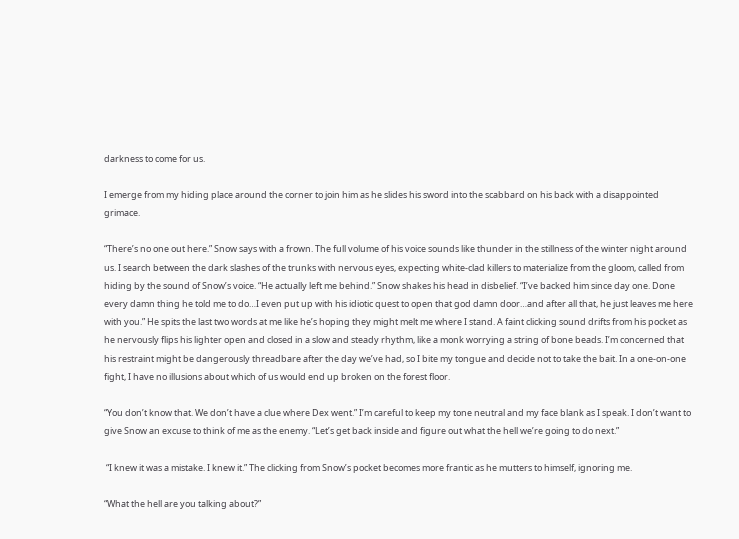darkness to come for us.

I emerge from my hiding place around the corner to join him as he slides his sword into the scabbard on his back with a disappointed grimace.

“There’s no one out here.” Snow says with a frown. The full volume of his voice sounds like thunder in the stillness of the winter night around us. I search between the dark slashes of the trunks with nervous eyes, expecting white-clad killers to materialize from the gloom, called from hiding by the sound of Snow’s voice. “He actually left me behind.” Snow shakes his head in disbelief. “I’ve backed him since day one. Done every damn thing he told me to do…I even put up with his idiotic quest to open that god damn door…and after all that, he just leaves me here with you.” He spits the last two words at me like he’s hoping they might melt me where I stand. A faint clicking sound drifts from his pocket as he nervously flips his lighter open and closed in a slow and steady rhythm, like a monk worrying a string of bone beads. I’m concerned that his restraint might be dangerously threadbare after the day we’ve had, so I bite my tongue and decide not to take the bait. In a one-on-one fight, I have no illusions about which of us would end up broken on the forest floor.

“You don’t know that. We don’t have a clue where Dex went.” I’m careful to keep my tone neutral and my face blank as I speak. I don’t want to give Snow an excuse to think of me as the enemy. “Let’s get back inside and figure out what the hell we’re going to do next.”

 “I knew it was a mistake. I knew it.” The clicking from Snow’s pocket becomes more frantic as he mutters to himself, ignoring me.

“What the hell are you talking about?”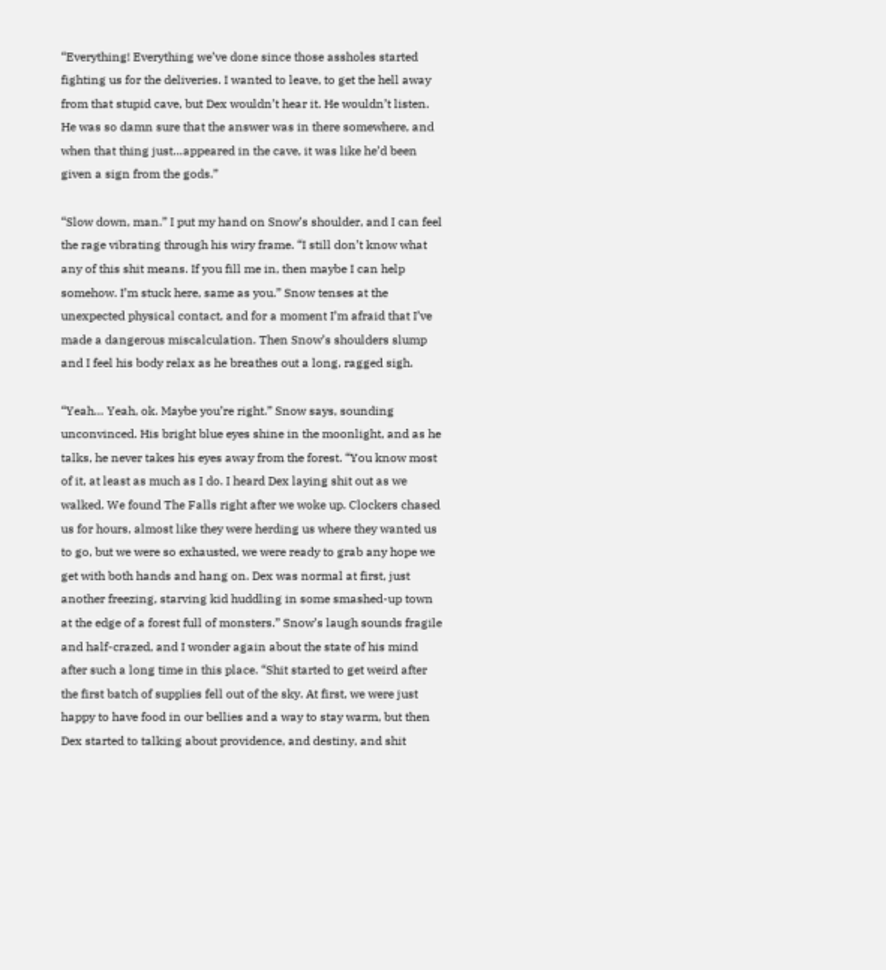“Everything! Everything we’ve done since those assholes started fighting us for the deliveries. I wanted to leave, to get the hell away from that stupid cave, but Dex wouldn’t hear it. He wouldn’t listen. He was so damn sure that the answer was in there somewhere, and when that thing just…appeared in the cave, it was like he’d been given a sign from the gods.”

“Slow down, man.” I put my hand on Snow’s shoulder, and I can feel the rage vibrating through his wiry frame. “I still don’t know what any of this shit means. If you fill me in, then maybe I can help somehow. I’m stuck here, same as you.” Snow tenses at the unexpected physical contact, and for a moment I’m afraid that I’ve made a dangerous miscalculation. Then Snow’s shoulders slump and I feel his body relax as he breathes out a long, ragged sigh.

“Yeah… Yeah, ok. Maybe you’re right.” Snow says, sounding unconvinced. His bright blue eyes shine in the moonlight, and as he talks, he never takes his eyes away from the forest. “You know most of it, at least as much as I do. I heard Dex laying shit out as we walked. We found The Falls right after we woke up. Clockers chased us for hours, almost like they were herding us where they wanted us to go, but we were so exhausted, we were ready to grab any hope we get with both hands and hang on. Dex was normal at first, just another freezing, starving kid huddling in some smashed-up town at the edge of a forest full of monsters.” Snow’s laugh sounds fragile and half-crazed, and I wonder again about the state of his mind after such a long time in this place. “Shit started to get weird after the first batch of supplies fell out of the sky. At first, we were just happy to have food in our bellies and a way to stay warm, but then Dex started to talking about providence, and destiny, and shit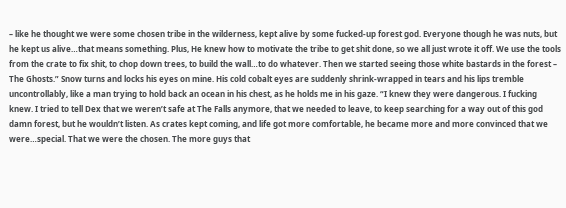– like he thought we were some chosen tribe in the wilderness, kept alive by some fucked-up forest god. Everyone though he was nuts, but he kept us alive…that means something. Plus, He knew how to motivate the tribe to get shit done, so we all just wrote it off. We use the tools from the crate to fix shit, to chop down trees, to build the wall…to do whatever. Then we started seeing those white bastards in the forest – The Ghosts.” Snow turns and locks his eyes on mine. His cold cobalt eyes are suddenly shrink-wrapped in tears and his lips tremble uncontrollably, like a man trying to hold back an ocean in his chest, as he holds me in his gaze. “I knew they were dangerous. I fucking knew. I tried to tell Dex that we weren’t safe at The Falls anymore, that we needed to leave, to keep searching for a way out of this god damn forest, but he wouldn’t listen. As crates kept coming, and life got more comfortable, he became more and more convinced that we were…special. That we were the chosen. The more guys that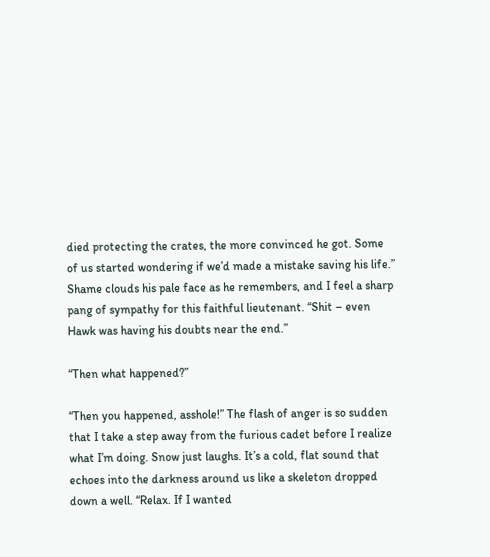died protecting the crates, the more convinced he got. Some of us started wondering if we’d made a mistake saving his life.” Shame clouds his pale face as he remembers, and I feel a sharp pang of sympathy for this faithful lieutenant. “Shit – even Hawk was having his doubts near the end.”

“Then what happened?”

“Then you happened, asshole!” The flash of anger is so sudden that I take a step away from the furious cadet before I realize what I’m doing. Snow just laughs. It’s a cold, flat sound that echoes into the darkness around us like a skeleton dropped down a well. “Relax. If I wanted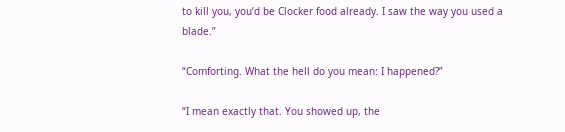to kill you, you’d be Clocker food already. I saw the way you used a blade.”

“Comforting. What the hell do you mean: I happened?”

“I mean exactly that. You showed up, the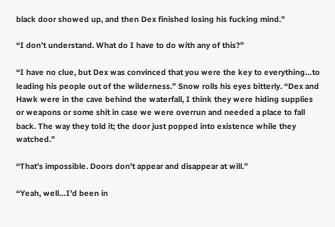black door showed up, and then Dex finished losing his fucking mind.”

“I don’t understand. What do I have to do with any of this?”

“I have no clue, but Dex was convinced that you were the key to everything…to leading his people out of the wilderness.” Snow rolls his eyes bitterly. “Dex and Hawk were in the cave behind the waterfall, I think they were hiding supplies or weapons or some shit in case we were overrun and needed a place to fall back. The way they told it; the door just popped into existence while they watched.”

“That’s impossible. Doors don’t appear and disappear at will.”

“Yeah, well…I’d been in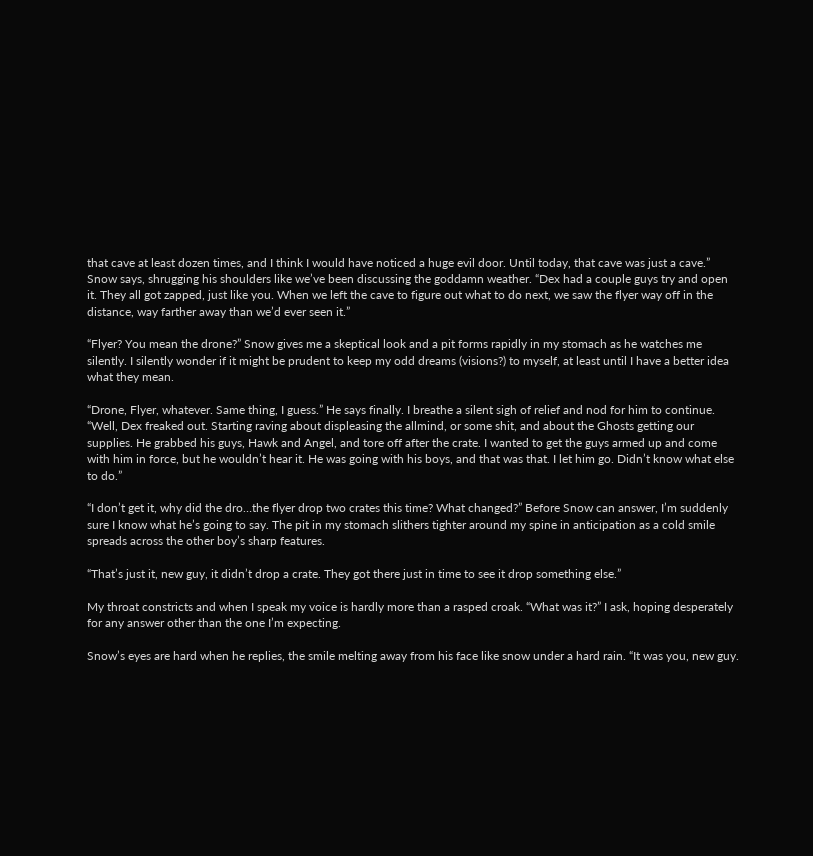that cave at least dozen times, and I think I would have noticed a huge evil door. Until today, that cave was just a cave.” Snow says, shrugging his shoulders like we’ve been discussing the goddamn weather. “Dex had a couple guys try and open it. They all got zapped, just like you. When we left the cave to figure out what to do next, we saw the flyer way off in the distance, way farther away than we’d ever seen it.”

“Flyer? You mean the drone?” Snow gives me a skeptical look and a pit forms rapidly in my stomach as he watches me silently. I silently wonder if it might be prudent to keep my odd dreams (visions?) to myself, at least until I have a better idea what they mean.

“Drone, Flyer, whatever. Same thing, I guess.” He says finally. I breathe a silent sigh of relief and nod for him to continue. “Well, Dex freaked out. Starting raving about displeasing the allmind, or some shit, and about the Ghosts getting our supplies. He grabbed his guys, Hawk and Angel, and tore off after the crate. I wanted to get the guys armed up and come with him in force, but he wouldn’t hear it. He was going with his boys, and that was that. I let him go. Didn’t know what else to do.”

“I don’t get it, why did the dro…the flyer drop two crates this time? What changed?” Before Snow can answer, I’m suddenly sure I know what he’s going to say. The pit in my stomach slithers tighter around my spine in anticipation as a cold smile spreads across the other boy’s sharp features.

“That’s just it, new guy, it didn’t drop a crate. They got there just in time to see it drop something else.”

My throat constricts and when I speak my voice is hardly more than a rasped croak. “What was it?” I ask, hoping desperately for any answer other than the one I’m expecting.

Snow’s eyes are hard when he replies, the smile melting away from his face like snow under a hard rain. “It was you, new guy.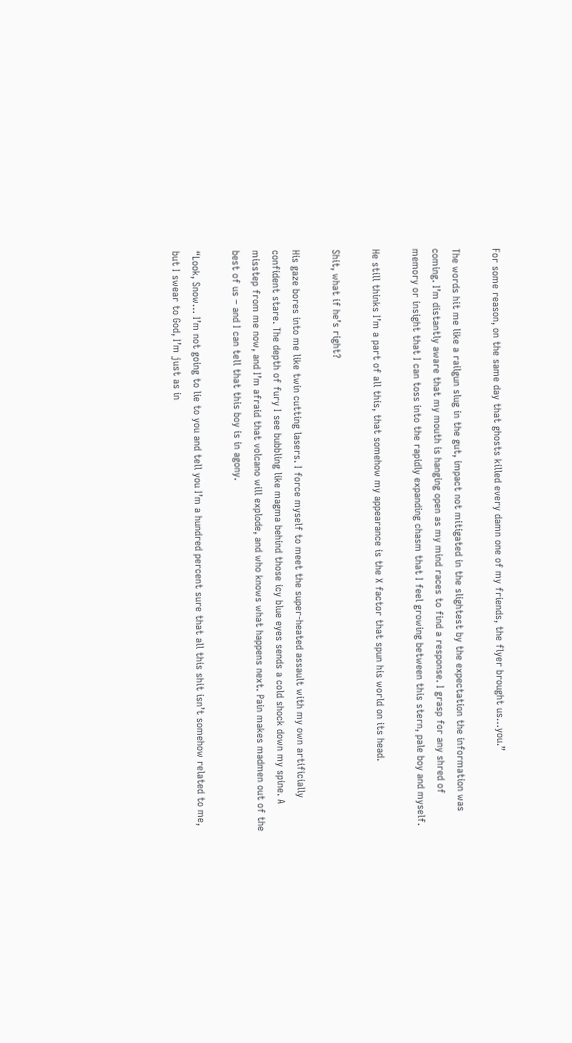For some reason, on the same day that ghosts killed every damn one of my friends, the flyer brought us…you.”

The words hit me like a railgun slug in the gut, impact not mitigated in the slightest by the expectation the information was coming. I’m distantly aware that my mouth is hanging open as my mind races to find a response. I grasp for any shred of memory or insight that I can toss into the rapidly expanding chasm that I feel growing between this stern, pale boy and myself.

He still thinks I’m a part of all this, that somehow my appearance is the X factor that spun his world on its head.

Shit, what if he’s right?

His gaze bores into me like twin cutting lasers. I force myself to meet the super-heated assault with my own artificially confident stare. The depth of fury I see bubbling like magma behind those icy blue eyes sends a cold shock down my spine. A misstep from me now, and I’m afraid that volcano will explode, and who knows what happens next. Pain makes madmen out of the best of us – and I can tell that this boy is in agony.

“Look, Snow… I’m not going to lie to you and tell you I’m a hundred percent sure that all this shit isn’t somehow related to me, but I swear to God, I’m just as in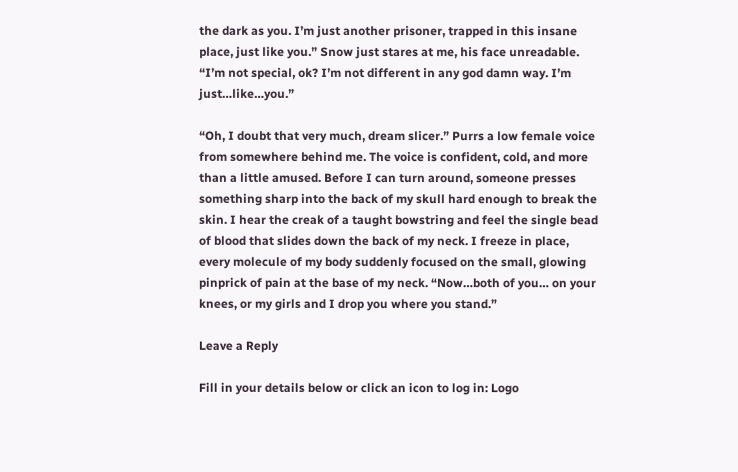the dark as you. I’m just another prisoner, trapped in this insane place, just like you.” Snow just stares at me, his face unreadable. “I’m not special, ok? I’m not different in any god damn way. I’m just…like…you.”

“Oh, I doubt that very much, dream slicer.” Purrs a low female voice from somewhere behind me. The voice is confident, cold, and more than a little amused. Before I can turn around, someone presses something sharp into the back of my skull hard enough to break the skin. I hear the creak of a taught bowstring and feel the single bead of blood that slides down the back of my neck. I freeze in place, every molecule of my body suddenly focused on the small, glowing pinprick of pain at the base of my neck. “Now…both of you… on your knees, or my girls and I drop you where you stand.”

Leave a Reply

Fill in your details below or click an icon to log in: Logo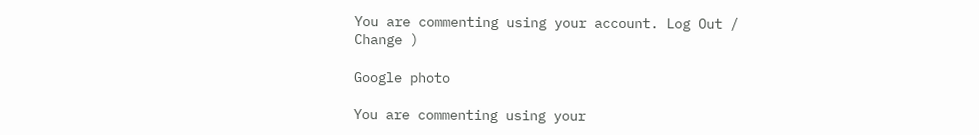You are commenting using your account. Log Out /  Change )

Google photo

You are commenting using your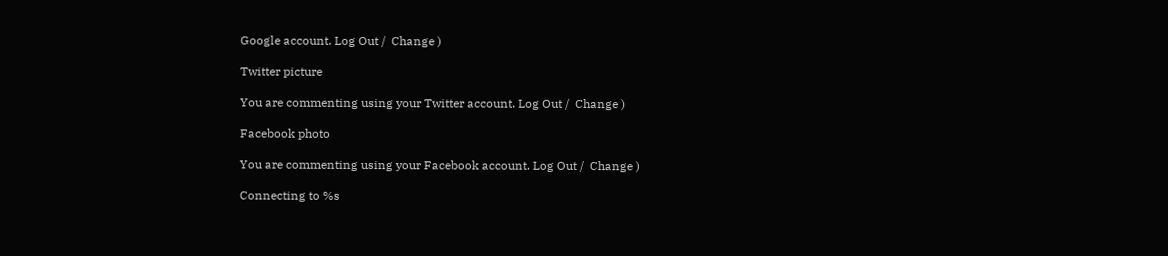Google account. Log Out /  Change )

Twitter picture

You are commenting using your Twitter account. Log Out /  Change )

Facebook photo

You are commenting using your Facebook account. Log Out /  Change )

Connecting to %s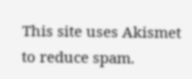This site uses Akismet to reduce spam.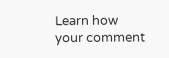Learn how your comment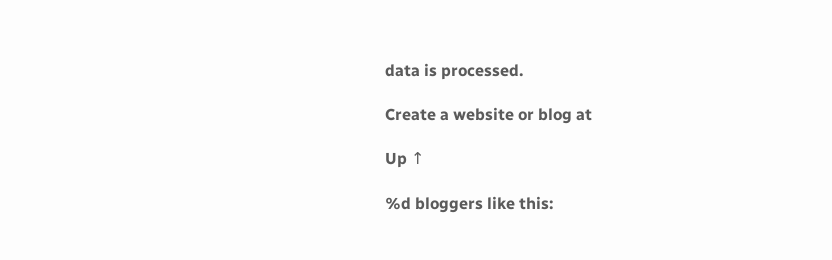data is processed.

Create a website or blog at

Up ↑

%d bloggers like this: